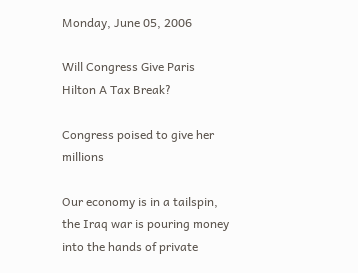Monday, June 05, 2006

Will Congress Give Paris Hilton A Tax Break?

Congress poised to give her millions

Our economy is in a tailspin, the Iraq war is pouring money into the hands of private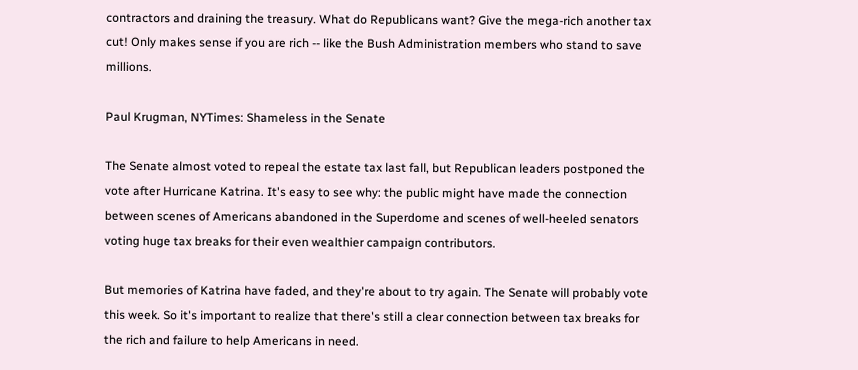contractors and draining the treasury. What do Republicans want? Give the mega-rich another tax cut! Only makes sense if you are rich -- like the Bush Administration members who stand to save millions.

Paul Krugman, NYTimes: Shameless in the Senate

The Senate almost voted to repeal the estate tax last fall, but Republican leaders postponed the vote after Hurricane Katrina. It's easy to see why: the public might have made the connection between scenes of Americans abandoned in the Superdome and scenes of well-heeled senators voting huge tax breaks for their even wealthier campaign contributors.

But memories of Katrina have faded, and they're about to try again. The Senate will probably vote this week. So it's important to realize that there's still a clear connection between tax breaks for the rich and failure to help Americans in need.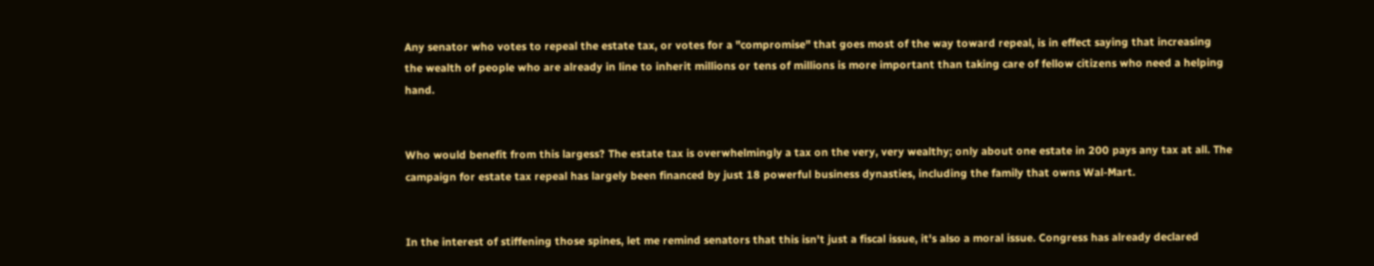Any senator who votes to repeal the estate tax, or votes for a "compromise" that goes most of the way toward repeal, is in effect saying that increasing the wealth of people who are already in line to inherit millions or tens of millions is more important than taking care of fellow citizens who need a helping hand.


Who would benefit from this largess? The estate tax is overwhelmingly a tax on the very, very wealthy; only about one estate in 200 pays any tax at all. The campaign for estate tax repeal has largely been financed by just 18 powerful business dynasties, including the family that owns Wal-Mart.


In the interest of stiffening those spines, let me remind senators that this isn't just a fiscal issue, it's also a moral issue. Congress has already declared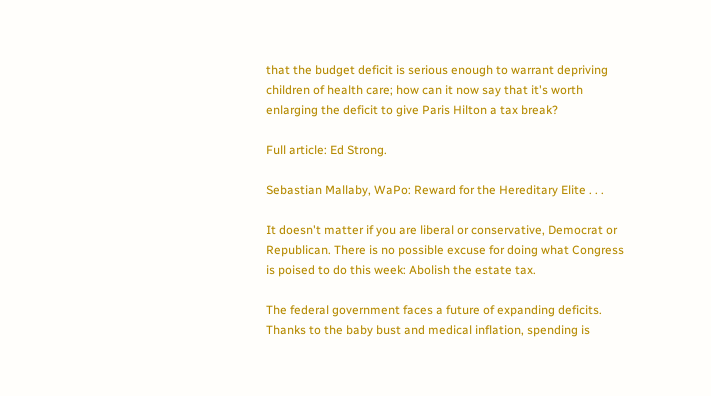that the budget deficit is serious enough to warrant depriving children of health care; how can it now say that it's worth enlarging the deficit to give Paris Hilton a tax break?

Full article: Ed Strong.

Sebastian Mallaby, WaPo: Reward for the Hereditary Elite . . .

It doesn't matter if you are liberal or conservative, Democrat or Republican. There is no possible excuse for doing what Congress is poised to do this week: Abolish the estate tax.

The federal government faces a future of expanding deficits. Thanks to the baby bust and medical inflation, spending is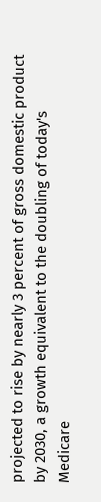projected to rise by nearly 3 percent of gross domestic product by 2030, a growth equivalent to the doubling of today's Medicare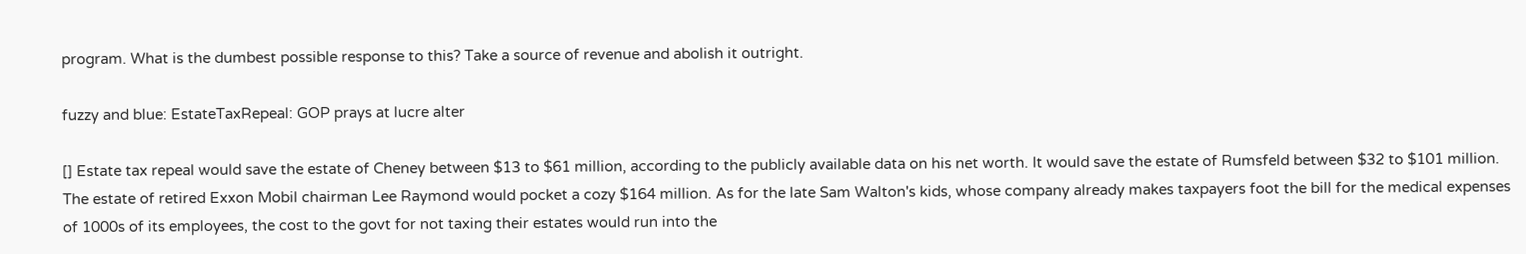program. What is the dumbest possible response to this? Take a source of revenue and abolish it outright.

fuzzy and blue: EstateTaxRepeal: GOP prays at lucre alter

[] Estate tax repeal would save the estate of Cheney between $13 to $61 million, according to the publicly available data on his net worth. It would save the estate of Rumsfeld between $32 to $101 million. The estate of retired Exxon Mobil chairman Lee Raymond would pocket a cozy $164 million. As for the late Sam Walton's kids, whose company already makes taxpayers foot the bill for the medical expenses of 1000s of its employees, the cost to the govt for not taxing their estates would run into the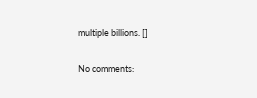multiple billions. []

No comments: